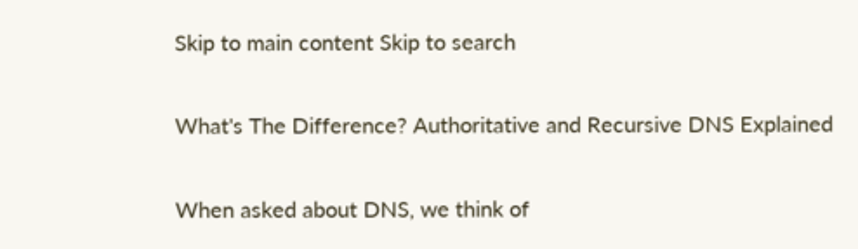Skip to main content Skip to search

What's The Difference? Authoritative and Recursive DNS Explained

When asked about DNS, we think of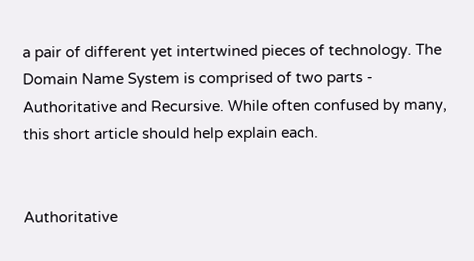a pair of different yet intertwined pieces of technology. The Domain Name System is comprised of two parts - Authoritative and Recursive. While often confused by many, this short article should help explain each.


Authoritative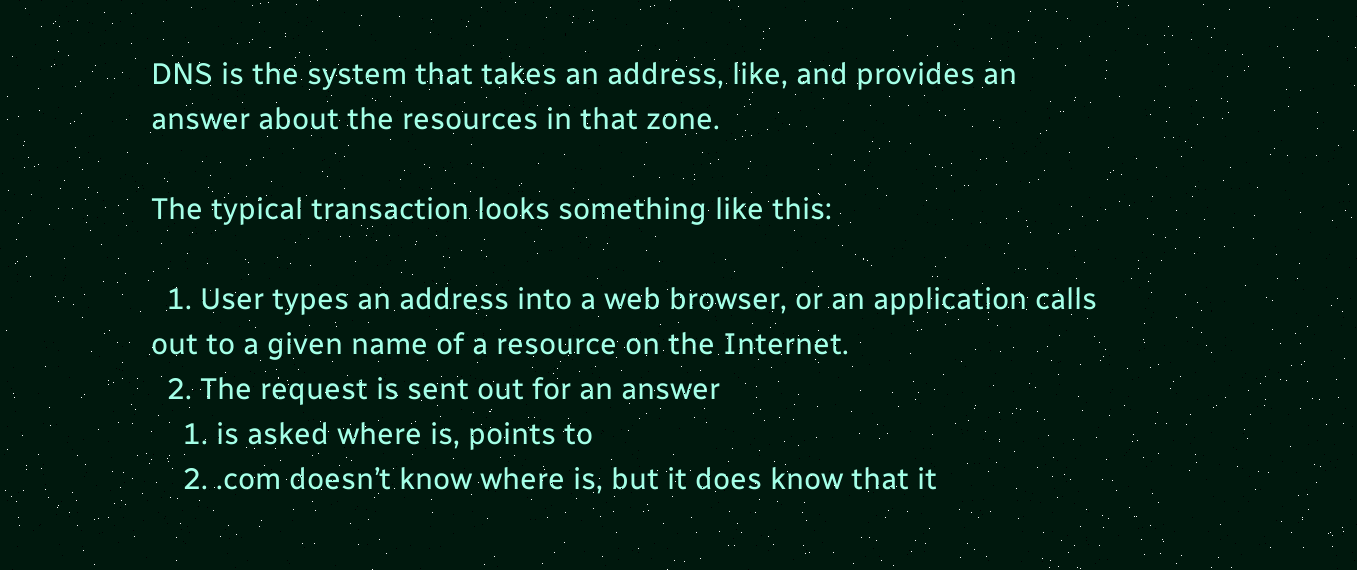DNS is the system that takes an address, like, and provides an answer about the resources in that zone.

The typical transaction looks something like this:

  1. User types an address into a web browser, or an application calls out to a given name of a resource on the Internet.
  2. The request is sent out for an answer
    1. is asked where is, points to
    2. .com doesn’t know where is, but it does know that it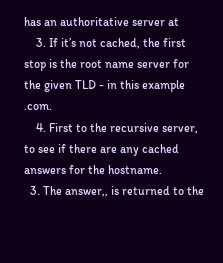has an authoritative server at
    3. If it’s not cached, the first stop is the root name server for the given TLD - in this example .com.
    4. First to the recursive server, to see if there are any cached answers for the hostname.
  3. The answer,, is returned to the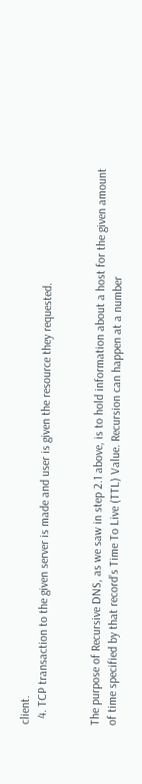client.
  4. TCP transaction to the given server is made and user is given the resource they requested.


The purpose of Recursive DNS, as we saw in step 2.1 above, is to hold information about a host for the given amount of time specified by that record’s Time To Live (TTL) Value. Recursion can happen at a number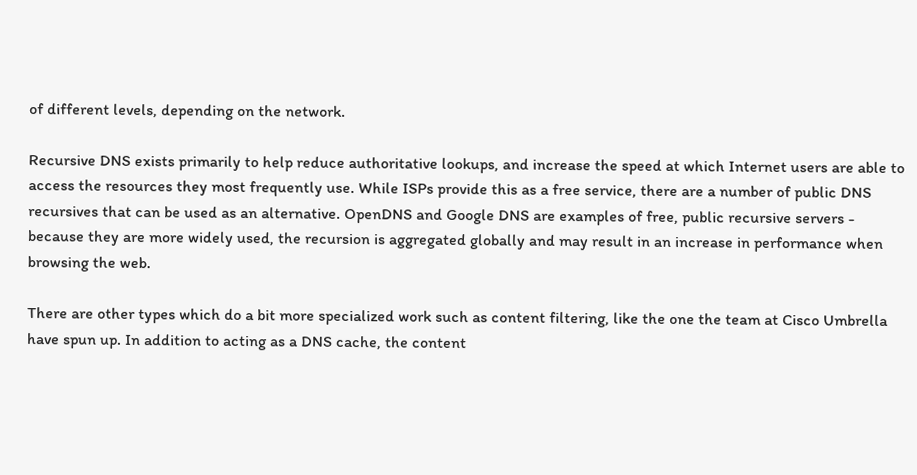of different levels, depending on the network.

Recursive DNS exists primarily to help reduce authoritative lookups, and increase the speed at which Internet users are able to access the resources they most frequently use. While ISPs provide this as a free service, there are a number of public DNS recursives that can be used as an alternative. OpenDNS and Google DNS are examples of free, public recursive servers - because they are more widely used, the recursion is aggregated globally and may result in an increase in performance when browsing the web.

There are other types which do a bit more specialized work such as content filtering, like the one the team at Cisco Umbrella have spun up. In addition to acting as a DNS cache, the content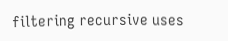filtering recursive uses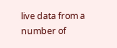live data from a number of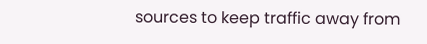sources to keep traffic away from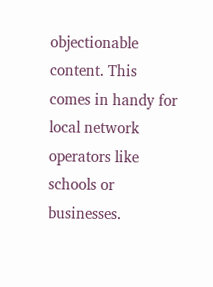objectionable content. This comes in handy for local network operators like schools or businesses.